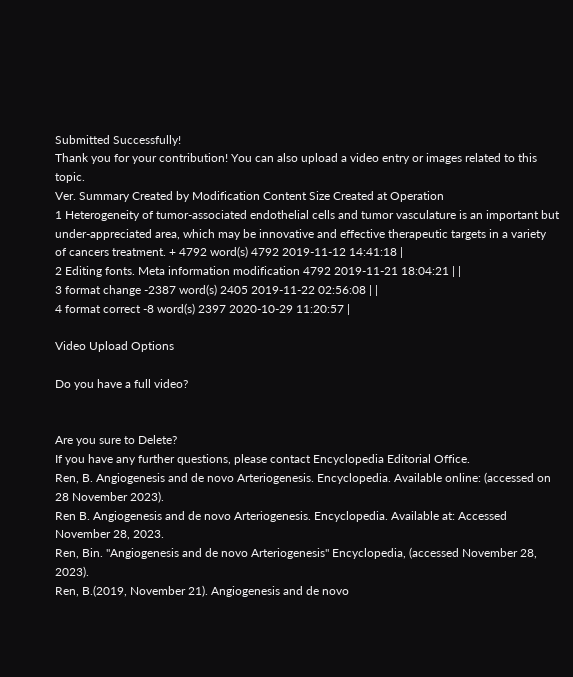Submitted Successfully!
Thank you for your contribution! You can also upload a video entry or images related to this topic.
Ver. Summary Created by Modification Content Size Created at Operation
1 Heterogeneity of tumor-associated endothelial cells and tumor vasculature is an important but under-appreciated area, which may be innovative and effective therapeutic targets in a variety of cancers treatment. + 4792 word(s) 4792 2019-11-12 14:41:18 |
2 Editing fonts. Meta information modification 4792 2019-11-21 18:04:21 | |
3 format change -2387 word(s) 2405 2019-11-22 02:56:08 | |
4 format correct -8 word(s) 2397 2020-10-29 11:20:57 |

Video Upload Options

Do you have a full video?


Are you sure to Delete?
If you have any further questions, please contact Encyclopedia Editorial Office.
Ren, B. Angiogenesis and de novo Arteriogenesis. Encyclopedia. Available online: (accessed on 28 November 2023).
Ren B. Angiogenesis and de novo Arteriogenesis. Encyclopedia. Available at: Accessed November 28, 2023.
Ren, Bin. "Angiogenesis and de novo Arteriogenesis" Encyclopedia, (accessed November 28, 2023).
Ren, B.(2019, November 21). Angiogenesis and de novo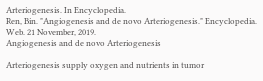Arteriogenesis. In Encyclopedia.
Ren, Bin. "Angiogenesis and de novo Arteriogenesis." Encyclopedia. Web. 21 November, 2019.
Angiogenesis and de novo Arteriogenesis

Arteriogenesis supply oxygen and nutrients in tumor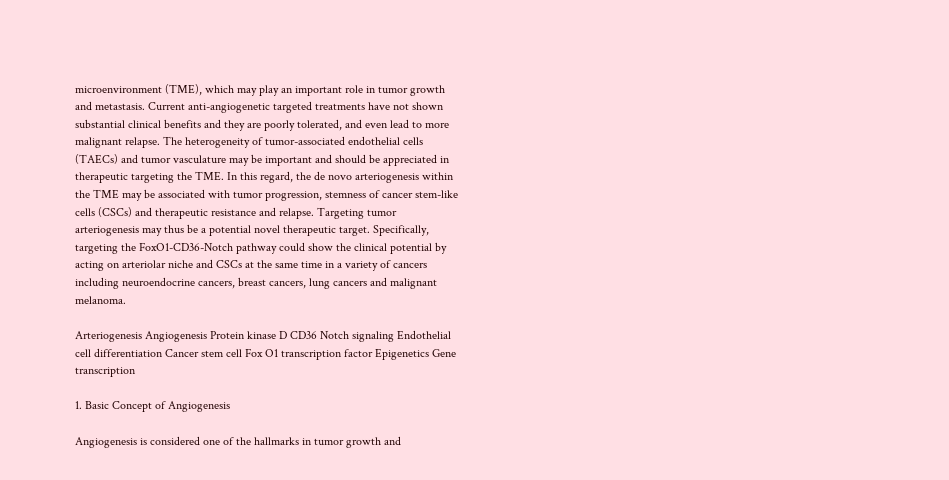microenvironment (TME), which may play an important role in tumor growth and metastasis. Current anti-angiogenetic targeted treatments have not shown substantial clinical benefits and they are poorly tolerated, and even lead to more malignant relapse. The heterogeneity of tumor-associated endothelial cells (TAECs) and tumor vasculature may be important and should be appreciated in therapeutic targeting the TME. In this regard, the de novo arteriogenesis within the TME may be associated with tumor progression, stemness of cancer stem-like cells (CSCs) and therapeutic resistance and relapse. Targeting tumor arteriogenesis may thus be a potential novel therapeutic target. Specifically, targeting the FoxO1-CD36-Notch pathway could show the clinical potential by acting on arteriolar niche and CSCs at the same time in a variety of cancers including neuroendocrine cancers, breast cancers, lung cancers and malignant melanoma.

Arteriogenesis Angiogenesis Protein kinase D CD36 Notch signaling Endothelial cell differentiation Cancer stem cell Fox O1 transcription factor Epigenetics Gene transcription

1. Basic Concept of Angiogenesis

Angiogenesis is considered one of the hallmarks in tumor growth and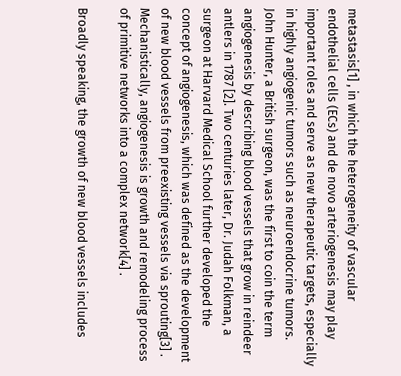metastasis[1] , in which the heterogeneity of vascular endothelial cells (ECs) and de novo arteriogenesis may play important roles and serve as new therapeutic targets, especially in highly angiogenic tumors such as neuroendocrine tumors. John Hunter, a British surgeon, was the first to coin the term angiogenesis by describing blood vessels that grow in reindeer antlers in 1787 [2]. Two centuries later, Dr. Judah Folkman, a surgeon at Harvard Medical School further developed the concept of angiogenesis, which was defined as the development of new blood vessels from preexisting vessels via sprouting[3] . Mechanistically, angiogenesis is growth and remodeling process of primitive networks into a complex network[4] .

Broadly speaking, the growth of new blood vessels includes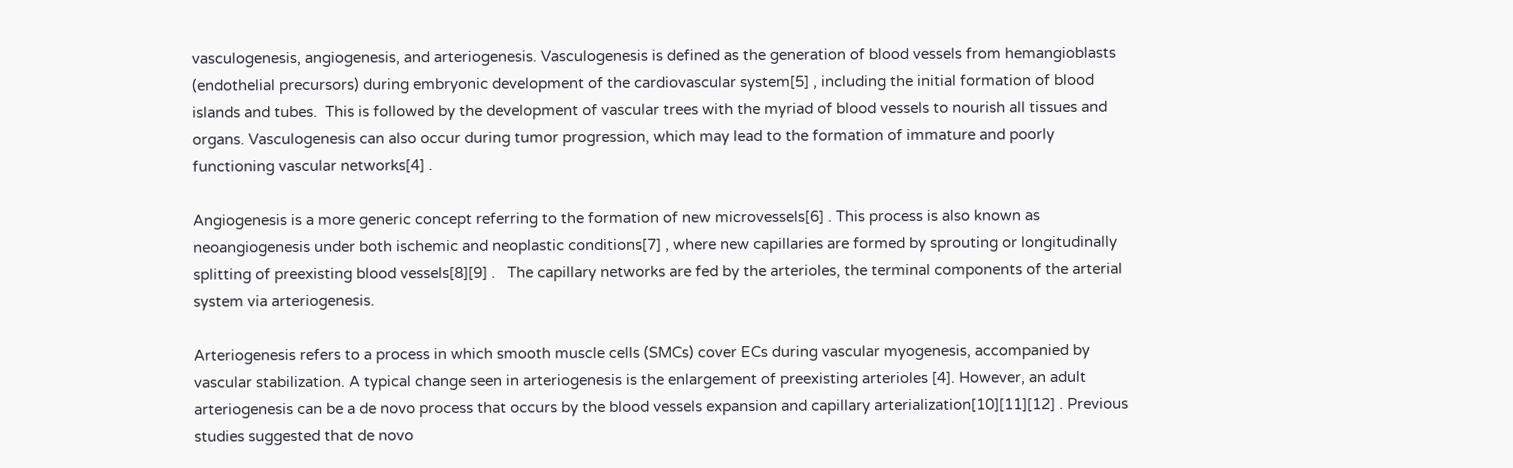vasculogenesis, angiogenesis, and arteriogenesis. Vasculogenesis is defined as the generation of blood vessels from hemangioblasts (endothelial precursors) during embryonic development of the cardiovascular system[5] , including the initial formation of blood islands and tubes.  This is followed by the development of vascular trees with the myriad of blood vessels to nourish all tissues and organs. Vasculogenesis can also occur during tumor progression, which may lead to the formation of immature and poorly functioning vascular networks[4] .

Angiogenesis is a more generic concept referring to the formation of new microvessels[6] . This process is also known as neoangiogenesis under both ischemic and neoplastic conditions[7] , where new capillaries are formed by sprouting or longitudinally splitting of preexisting blood vessels[8][9] .   The capillary networks are fed by the arterioles, the terminal components of the arterial system via arteriogenesis.

Arteriogenesis refers to a process in which smooth muscle cells (SMCs) cover ECs during vascular myogenesis, accompanied by vascular stabilization. A typical change seen in arteriogenesis is the enlargement of preexisting arterioles [4]. However, an adult arteriogenesis can be a de novo process that occurs by the blood vessels expansion and capillary arterialization[10][11][12] . Previous studies suggested that de novo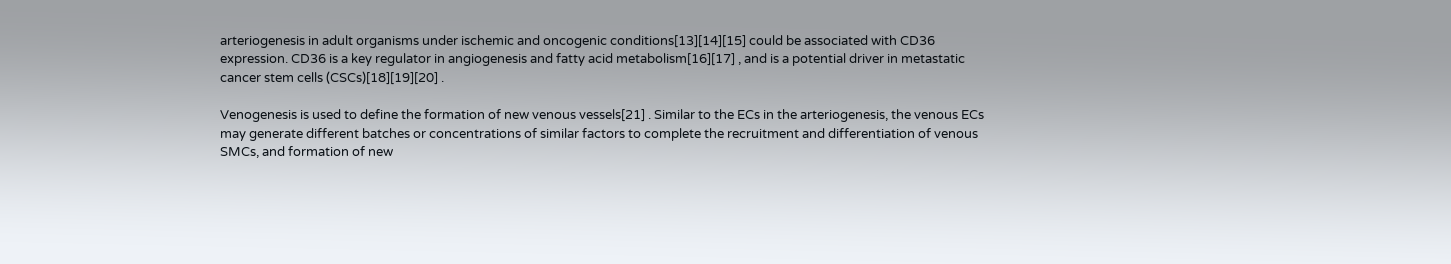arteriogenesis in adult organisms under ischemic and oncogenic conditions[13][14][15] could be associated with CD36 expression. CD36 is a key regulator in angiogenesis and fatty acid metabolism[16][17] , and is a potential driver in metastatic cancer stem cells (CSCs)[18][19][20] .

Venogenesis is used to define the formation of new venous vessels[21] . Similar to the ECs in the arteriogenesis, the venous ECs may generate different batches or concentrations of similar factors to complete the recruitment and differentiation of venous SMCs, and formation of new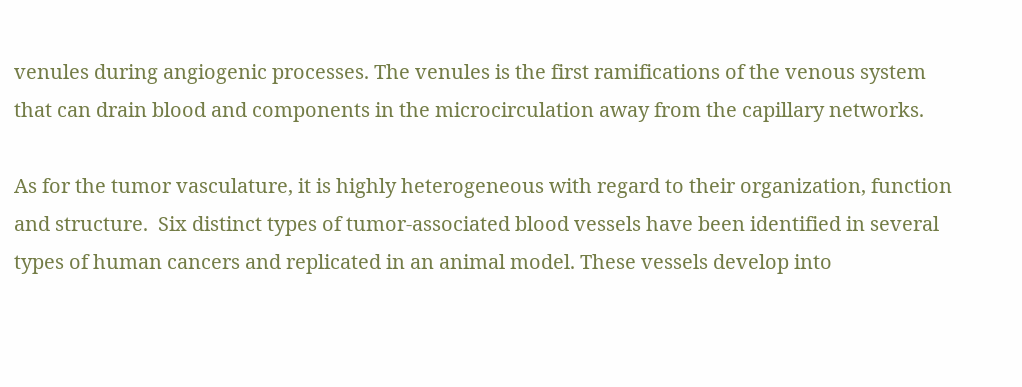venules during angiogenic processes. The venules is the first ramifications of the venous system that can drain blood and components in the microcirculation away from the capillary networks.

As for the tumor vasculature, it is highly heterogeneous with regard to their organization, function and structure.  Six distinct types of tumor-associated blood vessels have been identified in several types of human cancers and replicated in an animal model. These vessels develop into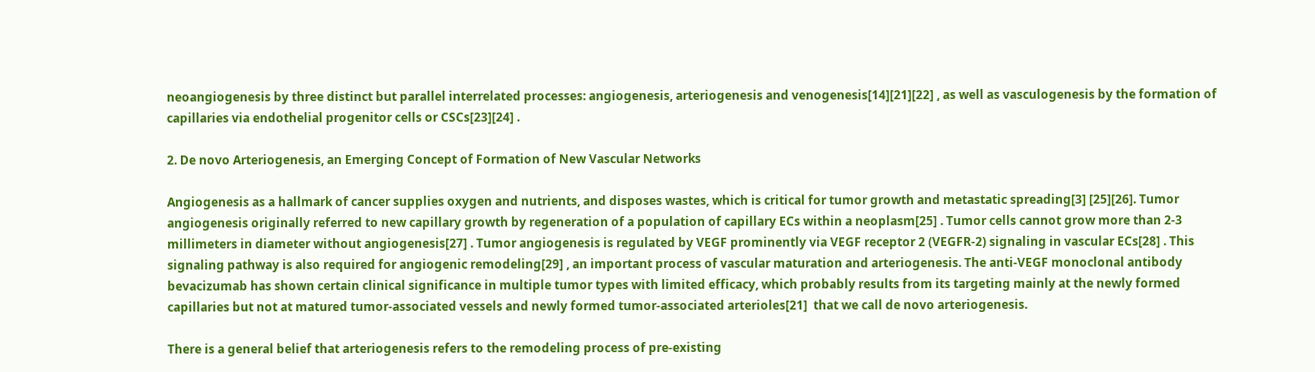neoangiogenesis by three distinct but parallel interrelated processes: angiogenesis, arteriogenesis and venogenesis[14][21][22] , as well as vasculogenesis by the formation of capillaries via endothelial progenitor cells or CSCs[23][24] .

2. De novo Arteriogenesis, an Emerging Concept of Formation of New Vascular Networks

Angiogenesis as a hallmark of cancer supplies oxygen and nutrients, and disposes wastes, which is critical for tumor growth and metastatic spreading[3] [25][26]. Tumor angiogenesis originally referred to new capillary growth by regeneration of a population of capillary ECs within a neoplasm[25] . Tumor cells cannot grow more than 2-3 millimeters in diameter without angiogenesis[27] . Tumor angiogenesis is regulated by VEGF prominently via VEGF receptor 2 (VEGFR-2) signaling in vascular ECs[28] . This signaling pathway is also required for angiogenic remodeling[29] , an important process of vascular maturation and arteriogenesis. The anti-VEGF monoclonal antibody bevacizumab has shown certain clinical significance in multiple tumor types with limited efficacy, which probably results from its targeting mainly at the newly formed capillaries but not at matured tumor-associated vessels and newly formed tumor-associated arterioles[21]  that we call de novo arteriogenesis.

There is a general belief that arteriogenesis refers to the remodeling process of pre-existing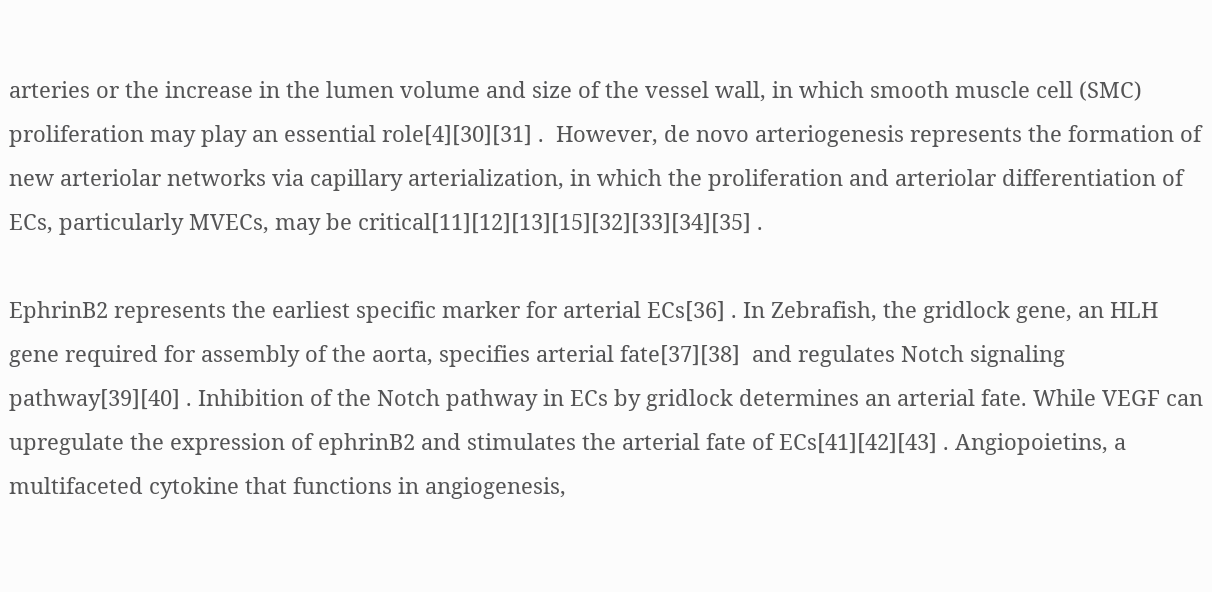arteries or the increase in the lumen volume and size of the vessel wall, in which smooth muscle cell (SMC) proliferation may play an essential role[4][30][31] .  However, de novo arteriogenesis represents the formation of new arteriolar networks via capillary arterialization, in which the proliferation and arteriolar differentiation of ECs, particularly MVECs, may be critical[11][12][13][15][32][33][34][35] .

EphrinB2 represents the earliest specific marker for arterial ECs[36] . In Zebrafish, the gridlock gene, an HLH gene required for assembly of the aorta, specifies arterial fate[37][38]  and regulates Notch signaling pathway[39][40] . Inhibition of the Notch pathway in ECs by gridlock determines an arterial fate. While VEGF can upregulate the expression of ephrinB2 and stimulates the arterial fate of ECs[41][42][43] . Angiopoietins, a multifaceted cytokine that functions in angiogenesis,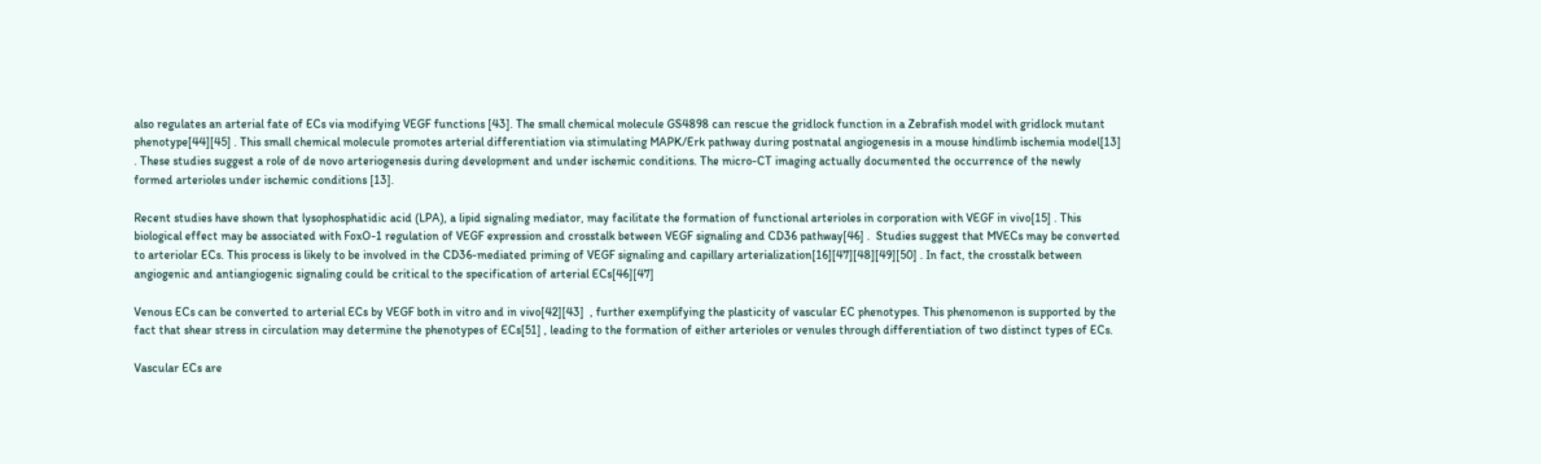also regulates an arterial fate of ECs via modifying VEGF functions [43]. The small chemical molecule GS4898 can rescue the gridlock function in a Zebrafish model with gridlock mutant phenotype[44][45] . This small chemical molecule promotes arterial differentiation via stimulating MAPK/Erk pathway during postnatal angiogenesis in a mouse hindlimb ischemia model[13] . These studies suggest a role of de novo arteriogenesis during development and under ischemic conditions. The micro-CT imaging actually documented the occurrence of the newly formed arterioles under ischemic conditions [13].

Recent studies have shown that lysophosphatidic acid (LPA), a lipid signaling mediator, may facilitate the formation of functional arterioles in corporation with VEGF in vivo[15] . This biological effect may be associated with FoxO-1 regulation of VEGF expression and crosstalk between VEGF signaling and CD36 pathway[46] .  Studies suggest that MVECs may be converted to arteriolar ECs. This process is likely to be involved in the CD36-mediated priming of VEGF signaling and capillary arterialization[16][47][48][49][50] . In fact, the crosstalk between angiogenic and antiangiogenic signaling could be critical to the specification of arterial ECs[46][47]

Venous ECs can be converted to arterial ECs by VEGF both in vitro and in vivo[42][43]  , further exemplifying the plasticity of vascular EC phenotypes. This phenomenon is supported by the fact that shear stress in circulation may determine the phenotypes of ECs[51] , leading to the formation of either arterioles or venules through differentiation of two distinct types of ECs.

Vascular ECs are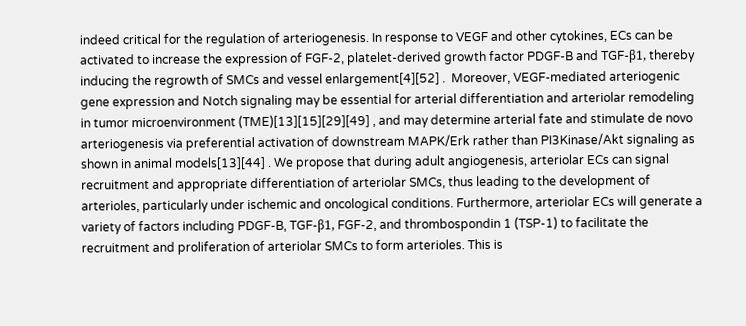indeed critical for the regulation of arteriogenesis. In response to VEGF and other cytokines, ECs can be activated to increase the expression of FGF-2, platelet-derived growth factor PDGF-B and TGF-β1, thereby inducing the regrowth of SMCs and vessel enlargement[4][52] .  Moreover, VEGF-mediated arteriogenic gene expression and Notch signaling may be essential for arterial differentiation and arteriolar remodeling in tumor microenvironment (TME)[13][15][29][49] , and may determine arterial fate and stimulate de novo arteriogenesis via preferential activation of downstream MAPK/Erk rather than PI3Kinase/Akt signaling as shown in animal models[13][44] . We propose that during adult angiogenesis, arteriolar ECs can signal recruitment and appropriate differentiation of arteriolar SMCs, thus leading to the development of arterioles, particularly under ischemic and oncological conditions. Furthermore, arteriolar ECs will generate a variety of factors including PDGF-B, TGF-β1, FGF-2, and thrombospondin 1 (TSP-1) to facilitate the recruitment and proliferation of arteriolar SMCs to form arterioles. This is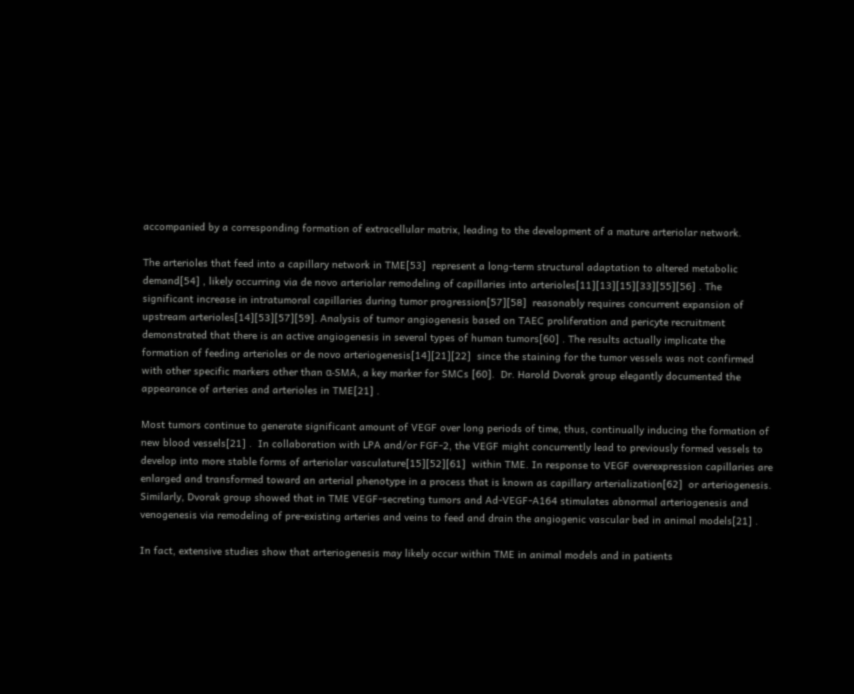accompanied by a corresponding formation of extracellular matrix, leading to the development of a mature arteriolar network.

The arterioles that feed into a capillary network in TME[53]  represent a long-term structural adaptation to altered metabolic demand[54] , likely occurring via de novo arteriolar remodeling of capillaries into arterioles[11][13][15][33][55][56] . The significant increase in intratumoral capillaries during tumor progression[57][58]  reasonably requires concurrent expansion of upstream arterioles[14][53][57][59]. Analysis of tumor angiogenesis based on TAEC proliferation and pericyte recruitment demonstrated that there is an active angiogenesis in several types of human tumors[60] . The results actually implicate the formation of feeding arterioles or de novo arteriogenesis[14][21][22]  since the staining for the tumor vessels was not confirmed with other specific markers other than α-SMA, a key marker for SMCs [60].  Dr. Harold Dvorak group elegantly documented the appearance of arteries and arterioles in TME[21] .

Most tumors continue to generate significant amount of VEGF over long periods of time, thus, continually inducing the formation of new blood vessels[21] .  In collaboration with LPA and/or FGF-2, the VEGF might concurrently lead to previously formed vessels to develop into more stable forms of arteriolar vasculature[15][52][61]  within TME. In response to VEGF overexpression capillaries are enlarged and transformed toward an arterial phenotype in a process that is known as capillary arterialization[62]  or arteriogenesis. Similarly, Dvorak group showed that in TME VEGF-secreting tumors and Ad-VEGF-A164 stimulates abnormal arteriogenesis and venogenesis via remodeling of pre-existing arteries and veins to feed and drain the angiogenic vascular bed in animal models[21] .

In fact, extensive studies show that arteriogenesis may likely occur within TME in animal models and in patients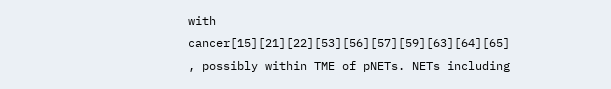with cancer[15][21][22][53][56][57][59][63][64][65] , possibly within TME of pNETs. NETs including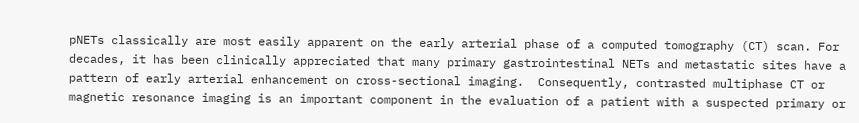pNETs classically are most easily apparent on the early arterial phase of a computed tomography (CT) scan. For decades, it has been clinically appreciated that many primary gastrointestinal NETs and metastatic sites have a pattern of early arterial enhancement on cross-sectional imaging.  Consequently, contrasted multiphase CT or magnetic resonance imaging is an important component in the evaluation of a patient with a suspected primary or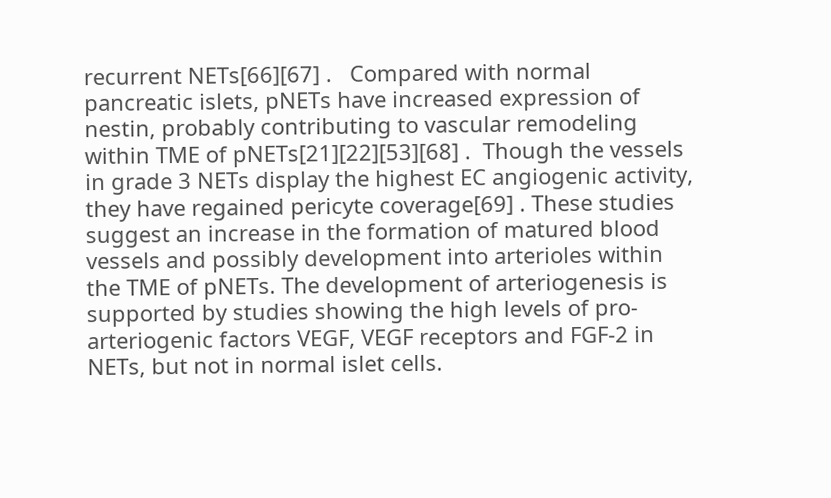recurrent NETs[66][67] .   Compared with normal pancreatic islets, pNETs have increased expression of nestin, probably contributing to vascular remodeling within TME of pNETs[21][22][53][68] .  Though the vessels in grade 3 NETs display the highest EC angiogenic activity, they have regained pericyte coverage[69] . These studies suggest an increase in the formation of matured blood vessels and possibly development into arterioles within the TME of pNETs. The development of arteriogenesis is supported by studies showing the high levels of pro-arteriogenic factors VEGF, VEGF receptors and FGF-2 in NETs, but not in normal islet cells.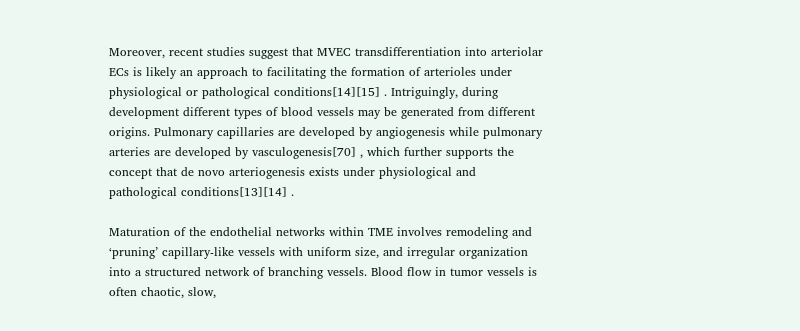Moreover, recent studies suggest that MVEC transdifferentiation into arteriolar ECs is likely an approach to facilitating the formation of arterioles under physiological or pathological conditions[14][15] . Intriguingly, during development different types of blood vessels may be generated from different origins. Pulmonary capillaries are developed by angiogenesis while pulmonary arteries are developed by vasculogenesis[70] , which further supports the concept that de novo arteriogenesis exists under physiological and pathological conditions[13][14] .

Maturation of the endothelial networks within TME involves remodeling and ‘pruning’ capillary-like vessels with uniform size, and irregular organization into a structured network of branching vessels. Blood flow in tumor vessels is often chaotic, slow,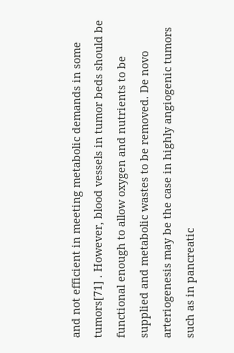and not efficient in meeting metabolic demands in some tumors[71] . However, blood vessels in tumor beds should be functional enough to allow oxygen and nutrients to be supplied and metabolic wastes to be removed. De novo arteriogenesis may be the case in highly angiogenic tumors such as in pancreatic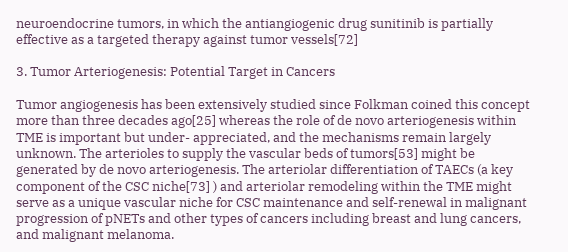neuroendocrine tumors, in which the antiangiogenic drug sunitinib is partially effective as a targeted therapy against tumor vessels[72]

3. Tumor Arteriogenesis: Potential Target in Cancers

Tumor angiogenesis has been extensively studied since Folkman coined this concept more than three decades ago[25] whereas the role of de novo arteriogenesis within TME is important but under- appreciated, and the mechanisms remain largely unknown. The arterioles to supply the vascular beds of tumors[53] might be generated by de novo arteriogenesis. The arteriolar differentiation of TAECs (a key component of the CSC niche[73] ) and arteriolar remodeling within the TME might serve as a unique vascular niche for CSC maintenance and self-renewal in malignant progression of pNETs and other types of cancers including breast and lung cancers, and malignant melanoma.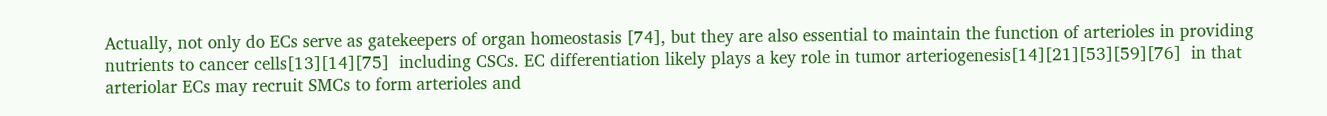Actually, not only do ECs serve as gatekeepers of organ homeostasis [74], but they are also essential to maintain the function of arterioles in providing nutrients to cancer cells[13][14][75]  including CSCs. EC differentiation likely plays a key role in tumor arteriogenesis[14][21][53][59][76]  in that arteriolar ECs may recruit SMCs to form arterioles and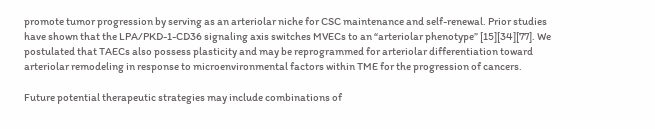promote tumor progression by serving as an arteriolar niche for CSC maintenance and self-renewal. Prior studies have shown that the LPA/PKD-1-CD36 signaling axis switches MVECs to an “arteriolar phenotype” [15][34][77]. We postulated that TAECs also possess plasticity and may be reprogrammed for arteriolar differentiation toward arteriolar remodeling in response to microenvironmental factors within TME for the progression of cancers.

Future potential therapeutic strategies may include combinations of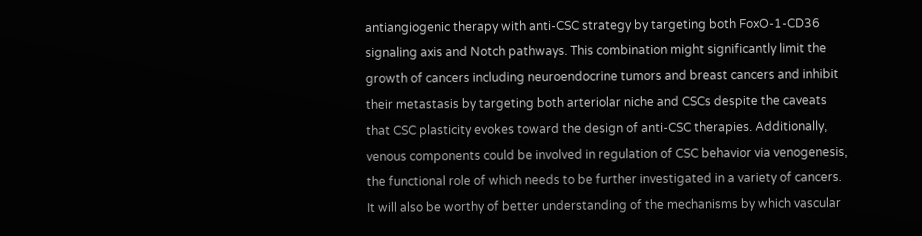antiangiogenic therapy with anti-CSC strategy by targeting both FoxO-1-CD36 signaling axis and Notch pathways. This combination might significantly limit the growth of cancers including neuroendocrine tumors and breast cancers and inhibit their metastasis by targeting both arteriolar niche and CSCs despite the caveats that CSC plasticity evokes toward the design of anti-CSC therapies. Additionally, venous components could be involved in regulation of CSC behavior via venogenesis, the functional role of which needs to be further investigated in a variety of cancers.   It will also be worthy of better understanding of the mechanisms by which vascular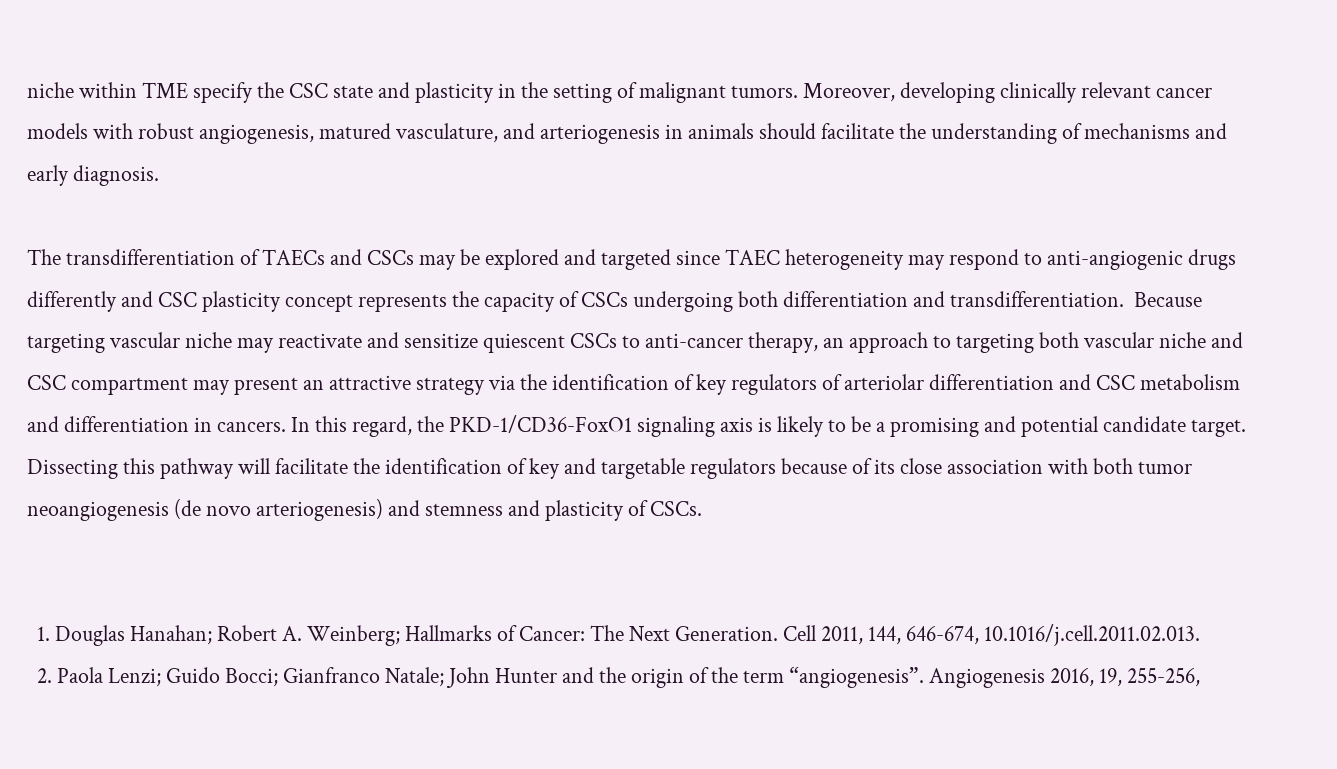niche within TME specify the CSC state and plasticity in the setting of malignant tumors. Moreover, developing clinically relevant cancer models with robust angiogenesis, matured vasculature, and arteriogenesis in animals should facilitate the understanding of mechanisms and early diagnosis.

The transdifferentiation of TAECs and CSCs may be explored and targeted since TAEC heterogeneity may respond to anti-angiogenic drugs differently and CSC plasticity concept represents the capacity of CSCs undergoing both differentiation and transdifferentiation.  Because targeting vascular niche may reactivate and sensitize quiescent CSCs to anti-cancer therapy, an approach to targeting both vascular niche and CSC compartment may present an attractive strategy via the identification of key regulators of arteriolar differentiation and CSC metabolism and differentiation in cancers. In this regard, the PKD-1/CD36-FoxO1 signaling axis is likely to be a promising and potential candidate target. Dissecting this pathway will facilitate the identification of key and targetable regulators because of its close association with both tumor neoangiogenesis (de novo arteriogenesis) and stemness and plasticity of CSCs.


  1. Douglas Hanahan; Robert A. Weinberg; Hallmarks of Cancer: The Next Generation. Cell 2011, 144, 646-674, 10.1016/j.cell.2011.02.013.
  2. Paola Lenzi; Guido Bocci; Gianfranco Natale; John Hunter and the origin of the term “angiogenesis”. Angiogenesis 2016, 19, 255-256,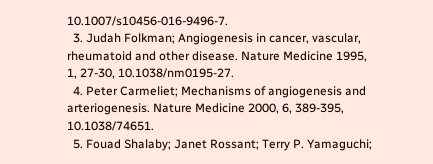10.1007/s10456-016-9496-7.
  3. Judah Folkman; Angiogenesis in cancer, vascular, rheumatoid and other disease. Nature Medicine 1995, 1, 27-30, 10.1038/nm0195-27.
  4. Peter Carmeliet; Mechanisms of angiogenesis and arteriogenesis. Nature Medicine 2000, 6, 389-395, 10.1038/74651.
  5. Fouad Shalaby; Janet Rossant; Terry P. Yamaguchi;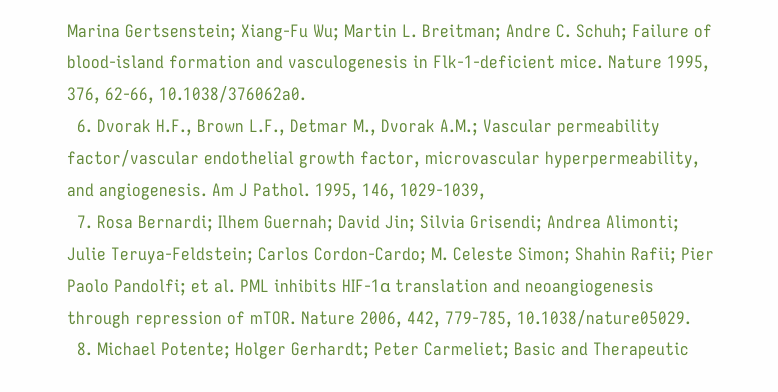Marina Gertsenstein; Xiang-Fu Wu; Martin L. Breitman; Andre C. Schuh; Failure of blood-island formation and vasculogenesis in Flk-1-deficient mice. Nature 1995, 376, 62-66, 10.1038/376062a0.
  6. Dvorak H.F., Brown L.F., Detmar M., Dvorak A.M.; Vascular permeability factor/vascular endothelial growth factor, microvascular hyperpermeability, and angiogenesis. Am J Pathol. 1995, 146, 1029-1039,
  7. Rosa Bernardi; Ilhem Guernah; David Jin; Silvia Grisendi; Andrea Alimonti; Julie Teruya-Feldstein; Carlos Cordon-Cardo; M. Celeste Simon; Shahin Rafii; Pier Paolo Pandolfi; et al. PML inhibits HIF-1α translation and neoangiogenesis through repression of mTOR. Nature 2006, 442, 779-785, 10.1038/nature05029.
  8. Michael Potente; Holger Gerhardt; Peter Carmeliet; Basic and Therapeutic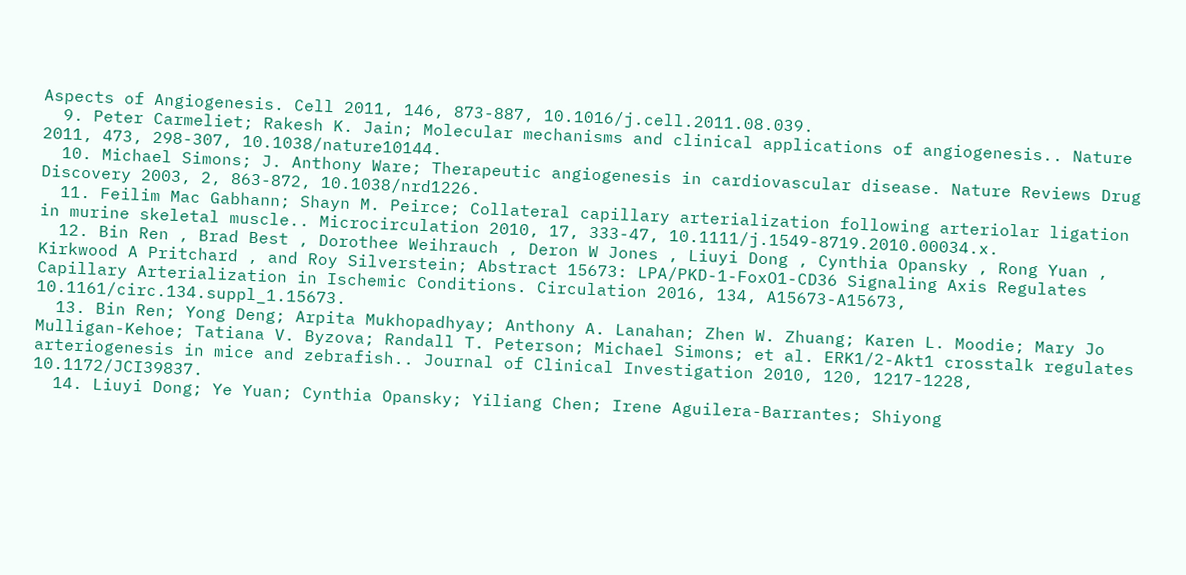Aspects of Angiogenesis. Cell 2011, 146, 873-887, 10.1016/j.cell.2011.08.039.
  9. Peter Carmeliet; Rakesh K. Jain; Molecular mechanisms and clinical applications of angiogenesis.. Nature 2011, 473, 298-307, 10.1038/nature10144.
  10. Michael Simons; J. Anthony Ware; Therapeutic angiogenesis in cardiovascular disease. Nature Reviews Drug Discovery 2003, 2, 863-872, 10.1038/nrd1226.
  11. Feilim Mac Gabhann; Shayn M. Peirce; Collateral capillary arterialization following arteriolar ligation in murine skeletal muscle.. Microcirculation 2010, 17, 333-47, 10.1111/j.1549-8719.2010.00034.x.
  12. Bin Ren , Brad Best , Dorothee Weihrauch , Deron W Jones , Liuyi Dong , Cynthia Opansky , Rong Yuan , Kirkwood A Pritchard , and Roy Silverstein; Abstract 15673: LPA/PKD-1-FoxO1-CD36 Signaling Axis Regulates Capillary Arterialization in Ischemic Conditions. Circulation 2016, 134, A15673-A15673, 10.1161/circ.134.suppl_1.15673.
  13. Bin Ren; Yong Deng; Arpita Mukhopadhyay; Anthony A. Lanahan; Zhen W. Zhuang; Karen L. Moodie; Mary Jo Mulligan-Kehoe; Tatiana V. Byzova; Randall T. Peterson; Michael Simons; et al. ERK1/2-Akt1 crosstalk regulates arteriogenesis in mice and zebrafish.. Journal of Clinical Investigation 2010, 120, 1217-1228, 10.1172/JCI39837.
  14. Liuyi Dong; Ye Yuan; Cynthia Opansky; Yiliang Chen; Irene Aguilera-Barrantes; Shiyong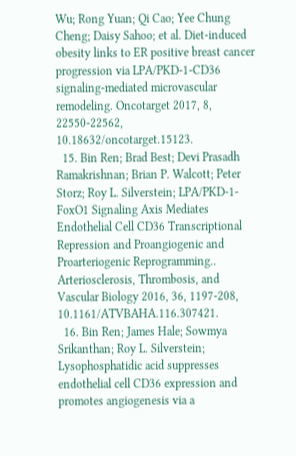Wu; Rong Yuan; Qi Cao; Yee Chung Cheng; Daisy Sahoo; et al. Diet-induced obesity links to ER positive breast cancer progression via LPA/PKD-1-CD36 signaling-mediated microvascular remodeling. Oncotarget 2017, 8, 22550-22562, 10.18632/oncotarget.15123.
  15. Bin Ren; Brad Best; Devi Prasadh Ramakrishnan; Brian P. Walcott; Peter Storz; Roy L. Silverstein; LPA/PKD-1-FoxO1 Signaling Axis Mediates Endothelial Cell CD36 Transcriptional Repression and Proangiogenic and Proarteriogenic Reprogramming.. Arteriosclerosis, Thrombosis, and Vascular Biology 2016, 36, 1197-208, 10.1161/ATVBAHA.116.307421.
  16. Bin Ren; James Hale; Sowmya Srikanthan; Roy L. Silverstein; Lysophosphatidic acid suppresses endothelial cell CD36 expression and promotes angiogenesis via a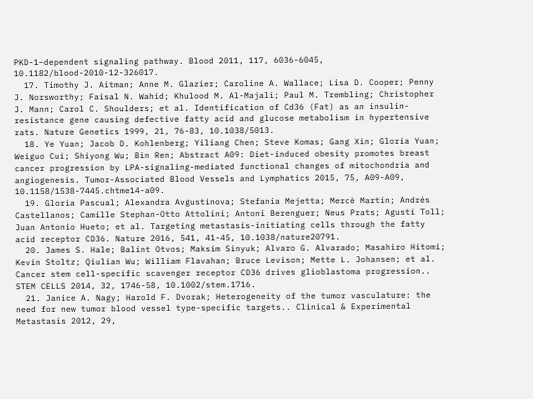PKD-1–dependent signaling pathway. Blood 2011, 117, 6036-6045, 10.1182/blood-2010-12-326017.
  17. Timothy J. Aitman; Anne M. Glazier; Caroline A. Wallace; Lisa D. Cooper; Penny J. Norsworthy; Faisal N. Wahid; Khulood M. Al-Majali; Paul M. Trembling; Christopher J. Mann; Carol C. Shoulders; et al. Identification of Cd36 (Fat) as an insulin-resistance gene causing defective fatty acid and glucose metabolism in hypertensive rats. Nature Genetics 1999, 21, 76-83, 10.1038/5013.
  18. Ye Yuan; Jacob D. Kohlenberg; Yiliang Chen; Steve Komas; Gang Xin; Gloria Yuan; Weiguo Cui; Shiyong Wu; Bin Ren; Abstract A09: Diet-induced obesity promotes breast cancer progression by LPA-signaling-mediated functional changes of mitochondria and angiogenesis. Tumor-Associated Blood Vessels and Lymphatics 2015, 75, A09-A09, 10.1158/1538-7445.chtme14-a09.
  19. Gloria Pascual; Alexandra Avgustinova; Stefania Mejetta; Mercè Martín; Andrés Castellanos; Camille Stephan-Otto Attolini; Antoni Berenguer; Neus Prats; Agustí Toll; Juan Antonio Hueto; et al. Targeting metastasis-initiating cells through the fatty acid receptor CD36. Nature 2016, 541, 41-45, 10.1038/nature20791.
  20. James S. Hale; Balint Otvos; Maksim Sinyuk; Alvaro G. Alvarado; Masahiro Hitomi; Kevin Stoltz; Qiulian Wu; William Flavahan; Bruce Levison; Mette L. Johansen; et al. Cancer stem cell-specific scavenger receptor CD36 drives glioblastoma progression.. STEM CELLS 2014, 32, 1746-58, 10.1002/stem.1716.
  21. Janice A. Nagy; Harold F. Dvorak; Heterogeneity of the tumor vasculature: the need for new tumor blood vessel type-specific targets.. Clinical & Experimental Metastasis 2012, 29,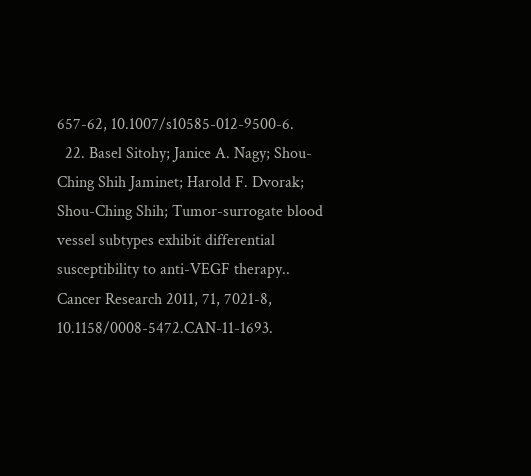657-62, 10.1007/s10585-012-9500-6.
  22. Basel Sitohy; Janice A. Nagy; Shou-Ching Shih Jaminet; Harold F. Dvorak; Shou-Ching Shih; Tumor-surrogate blood vessel subtypes exhibit differential susceptibility to anti-VEGF therapy.. Cancer Research 2011, 71, 7021-8, 10.1158/0008-5472.CAN-11-1693.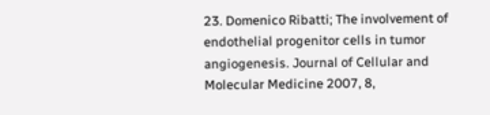23. Domenico Ribatti; The involvement of endothelial progenitor cells in tumor angiogenesis. Journal of Cellular and Molecular Medicine 2007, 8,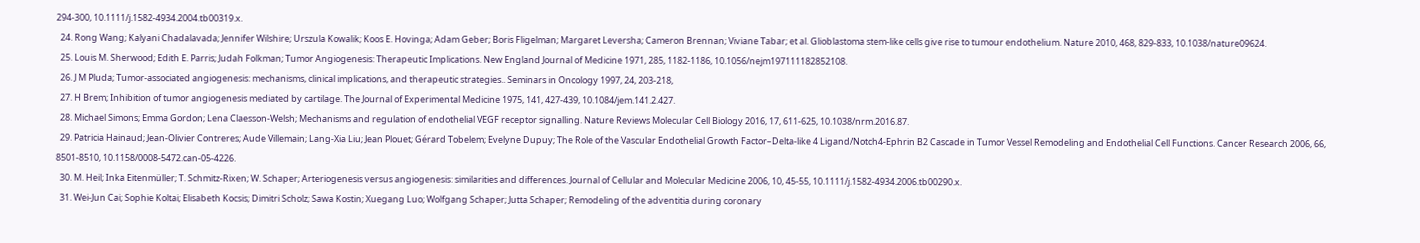294-300, 10.1111/j.1582-4934.2004.tb00319.x.
  24. Rong Wang; Kalyani Chadalavada; Jennifer Wilshire; Urszula Kowalik; Koos E. Hovinga; Adam Geber; Boris Fligelman; Margaret Leversha; Cameron Brennan; Viviane Tabar; et al. Glioblastoma stem-like cells give rise to tumour endothelium. Nature 2010, 468, 829-833, 10.1038/nature09624.
  25. Louis M. Sherwood; Edith E. Parris; Judah Folkman; Tumor Angiogenesis: Therapeutic Implications. New England Journal of Medicine 1971, 285, 1182-1186, 10.1056/nejm197111182852108.
  26. J M Pluda; Tumor-associated angiogenesis: mechanisms, clinical implications, and therapeutic strategies.. Seminars in Oncology 1997, 24, 203-218,
  27. H Brem; Inhibition of tumor angiogenesis mediated by cartilage. The Journal of Experimental Medicine 1975, 141, 427-439, 10.1084/jem.141.2.427.
  28. Michael Simons; Emma Gordon; Lena Claesson-Welsh; Mechanisms and regulation of endothelial VEGF receptor signalling. Nature Reviews Molecular Cell Biology 2016, 17, 611-625, 10.1038/nrm.2016.87.
  29. Patricia Hainaud; Jean-Olivier Contreres; Aude Villemain; Lang-Xia Liu; Jean Plouet; Gérard Tobelem; Evelyne Dupuy; The Role of the Vascular Endothelial Growth Factor–Delta-like 4 Ligand/Notch4-Ephrin B2 Cascade in Tumor Vessel Remodeling and Endothelial Cell Functions. Cancer Research 2006, 66, 8501-8510, 10.1158/0008-5472.can-05-4226.
  30. M. Heil; Inka Eitenmüller; T. Schmitz‐Rixen; W. Schaper; Arteriogenesis versus angiogenesis: similarities and differences. Journal of Cellular and Molecular Medicine 2006, 10, 45-55, 10.1111/j.1582-4934.2006.tb00290.x.
  31. Wei-Jun Cai; Sophie Koltai; Elisabeth Kocsis; Dimitri Scholz; Sawa Kostin; Xuegang Luo; Wolfgang Schaper; Jutta Schaper; Remodeling of the adventitia during coronary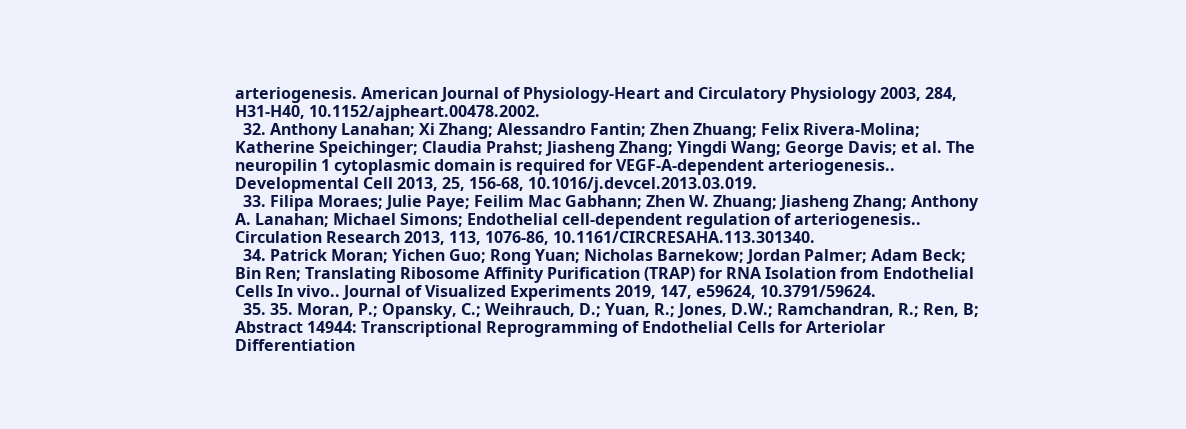arteriogenesis. American Journal of Physiology-Heart and Circulatory Physiology 2003, 284, H31-H40, 10.1152/ajpheart.00478.2002.
  32. Anthony Lanahan; Xi Zhang; Alessandro Fantin; Zhen Zhuang; Felix Rivera-Molina; Katherine Speichinger; Claudia Prahst; Jiasheng Zhang; Yingdi Wang; George Davis; et al. The neuropilin 1 cytoplasmic domain is required for VEGF-A-dependent arteriogenesis.. Developmental Cell 2013, 25, 156-68, 10.1016/j.devcel.2013.03.019.
  33. Filipa Moraes; Julie Paye; Feilim Mac Gabhann; Zhen W. Zhuang; Jiasheng Zhang; Anthony A. Lanahan; Michael Simons; Endothelial cell-dependent regulation of arteriogenesis.. Circulation Research 2013, 113, 1076-86, 10.1161/CIRCRESAHA.113.301340.
  34. Patrick Moran; Yichen Guo; Rong Yuan; Nicholas Barnekow; Jordan Palmer; Adam Beck; Bin Ren; Translating Ribosome Affinity Purification (TRAP) for RNA Isolation from Endothelial Cells In vivo.. Journal of Visualized Experiments 2019, 147, e59624, 10.3791/59624.
  35. 35. Moran, P.; Opansky, C.; Weihrauch, D.; Yuan, R.; Jones, D.W.; Ramchandran, R.; Ren, B; Abstract 14944: Transcriptional Reprogramming of Endothelial Cells for Arteriolar Differentiation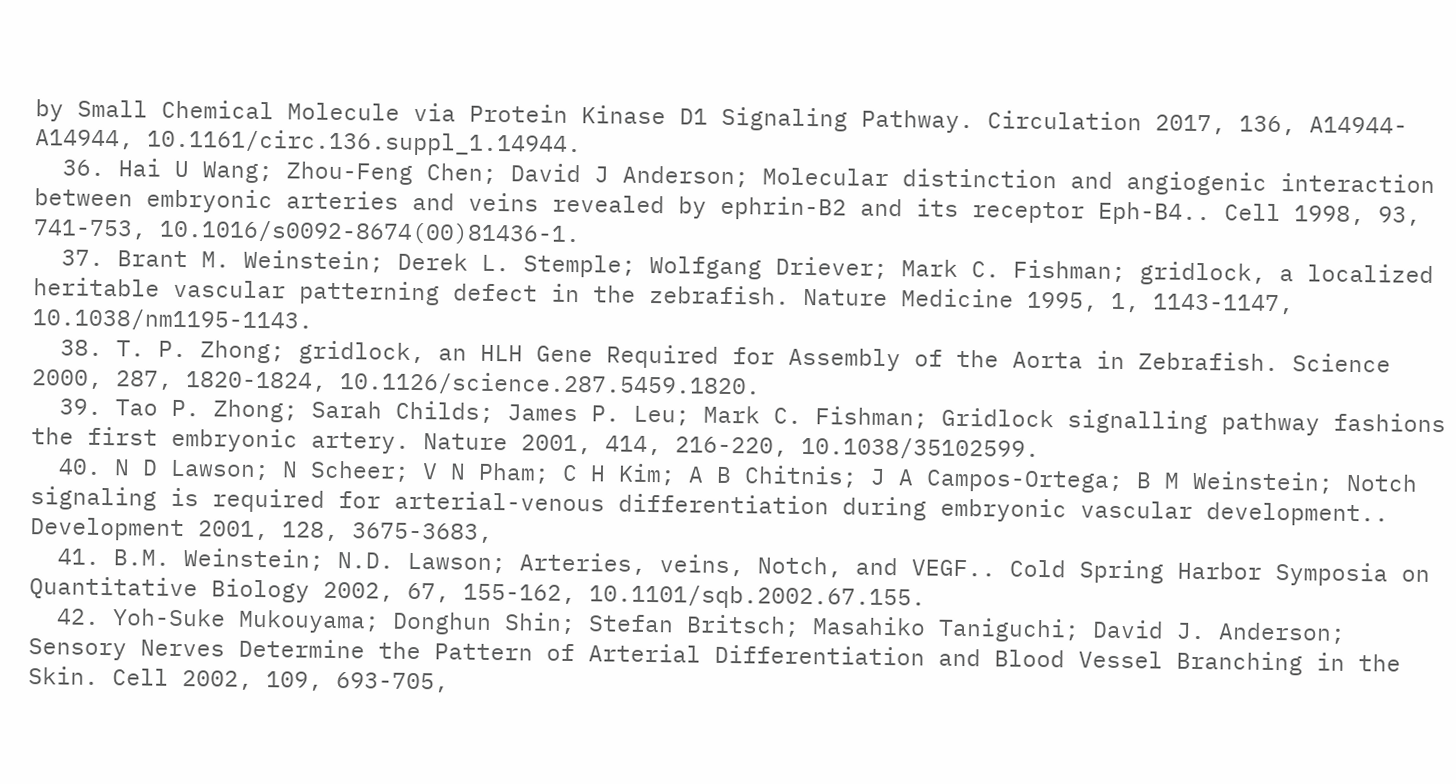by Small Chemical Molecule via Protein Kinase D1 Signaling Pathway. Circulation 2017, 136, A14944-A14944, 10.1161/circ.136.suppl_1.14944.
  36. Hai U Wang; Zhou-Feng Chen; David J Anderson; Molecular distinction and angiogenic interaction between embryonic arteries and veins revealed by ephrin-B2 and its receptor Eph-B4.. Cell 1998, 93, 741-753, 10.1016/s0092-8674(00)81436-1.
  37. Brant M. Weinstein; Derek L. Stemple; Wolfgang Driever; Mark C. Fishman; gridlock, a localized heritable vascular patterning defect in the zebrafish. Nature Medicine 1995, 1, 1143-1147, 10.1038/nm1195-1143.
  38. T. P. Zhong; gridlock, an HLH Gene Required for Assembly of the Aorta in Zebrafish. Science 2000, 287, 1820-1824, 10.1126/science.287.5459.1820.
  39. Tao P. Zhong; Sarah Childs; James P. Leu; Mark C. Fishman; Gridlock signalling pathway fashions the first embryonic artery. Nature 2001, 414, 216-220, 10.1038/35102599.
  40. N D Lawson; N Scheer; V N Pham; C H Kim; A B Chitnis; J A Campos-Ortega; B M Weinstein; Notch signaling is required for arterial-venous differentiation during embryonic vascular development.. Development 2001, 128, 3675-3683,
  41. B.M. Weinstein; N.D. Lawson; Arteries, veins, Notch, and VEGF.. Cold Spring Harbor Symposia on Quantitative Biology 2002, 67, 155-162, 10.1101/sqb.2002.67.155.
  42. Yoh-Suke Mukouyama; Donghun Shin; Stefan Britsch; Masahiko Taniguchi; David J. Anderson; Sensory Nerves Determine the Pattern of Arterial Differentiation and Blood Vessel Branching in the Skin. Cell 2002, 109, 693-705,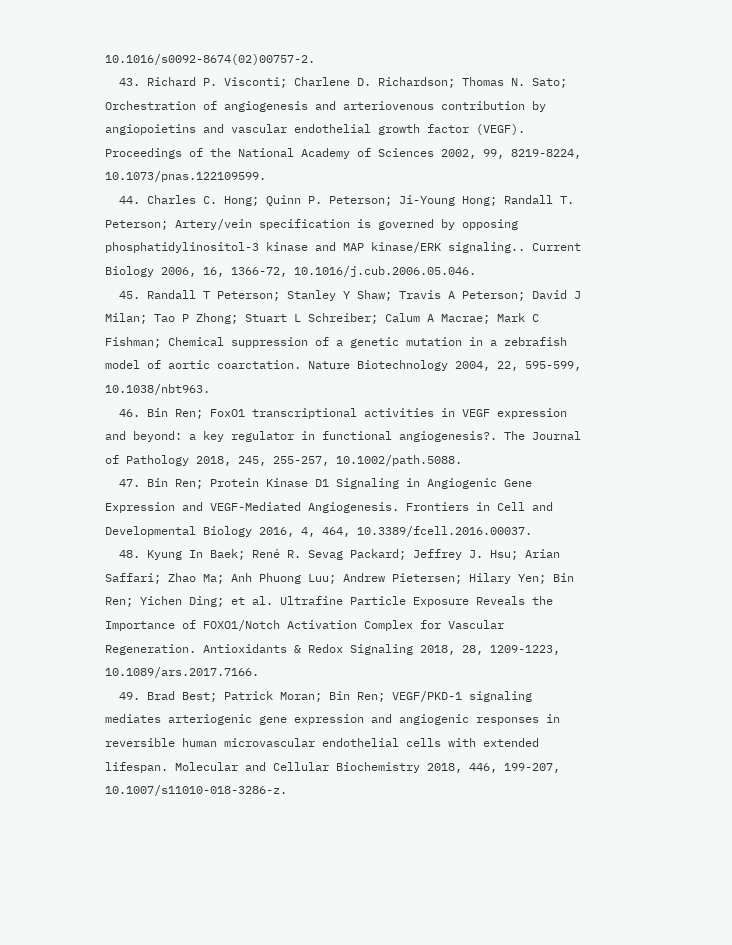10.1016/s0092-8674(02)00757-2.
  43. Richard P. Visconti; Charlene D. Richardson; Thomas N. Sato; Orchestration of angiogenesis and arteriovenous contribution by angiopoietins and vascular endothelial growth factor (VEGF). Proceedings of the National Academy of Sciences 2002, 99, 8219-8224, 10.1073/pnas.122109599.
  44. Charles C. Hong; Quinn P. Peterson; Ji-Young Hong; Randall T. Peterson; Artery/vein specification is governed by opposing phosphatidylinositol-3 kinase and MAP kinase/ERK signaling.. Current Biology 2006, 16, 1366-72, 10.1016/j.cub.2006.05.046.
  45. Randall T Peterson; Stanley Y Shaw; Travis A Peterson; David J Milan; Tao P Zhong; Stuart L Schreiber; Calum A Macrae; Mark C Fishman; Chemical suppression of a genetic mutation in a zebrafish model of aortic coarctation. Nature Biotechnology 2004, 22, 595-599, 10.1038/nbt963.
  46. Bin Ren; FoxO1 transcriptional activities in VEGF expression and beyond: a key regulator in functional angiogenesis?. The Journal of Pathology 2018, 245, 255-257, 10.1002/path.5088.
  47. Bin Ren; Protein Kinase D1 Signaling in Angiogenic Gene Expression and VEGF-Mediated Angiogenesis. Frontiers in Cell and Developmental Biology 2016, 4, 464, 10.3389/fcell.2016.00037.
  48. Kyung In Baek; René R. Sevag Packard; Jeffrey J. Hsu; Arian Saffari; Zhao Ma; Anh Phuong Luu; Andrew Pietersen; Hilary Yen; Bin Ren; Yichen Ding; et al. Ultrafine Particle Exposure Reveals the Importance of FOXO1/Notch Activation Complex for Vascular Regeneration. Antioxidants & Redox Signaling 2018, 28, 1209-1223, 10.1089/ars.2017.7166.
  49. Brad Best; Patrick Moran; Bin Ren; VEGF/PKD-1 signaling mediates arteriogenic gene expression and angiogenic responses in reversible human microvascular endothelial cells with extended lifespan. Molecular and Cellular Biochemistry 2018, 446, 199-207, 10.1007/s11010-018-3286-z.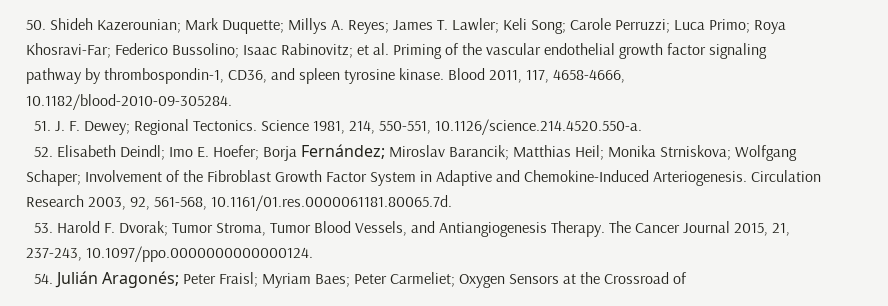50. Shideh Kazerounian; Mark Duquette; Millys A. Reyes; James T. Lawler; Keli Song; Carole Perruzzi; Luca Primo; Roya Khosravi-Far; Federico Bussolino; Isaac Rabinovitz; et al. Priming of the vascular endothelial growth factor signaling pathway by thrombospondin-1, CD36, and spleen tyrosine kinase. Blood 2011, 117, 4658-4666, 10.1182/blood-2010-09-305284.
  51. J. F. Dewey; Regional Tectonics. Science 1981, 214, 550-551, 10.1126/science.214.4520.550-a.
  52. Elisabeth Deindl; Imo E. Hoefer; Borja Fernández; Miroslav Barancik; Matthias Heil; Monika Strniskova; Wolfgang Schaper; Involvement of the Fibroblast Growth Factor System in Adaptive and Chemokine-Induced Arteriogenesis. Circulation Research 2003, 92, 561-568, 10.1161/01.res.0000061181.80065.7d.
  53. Harold F. Dvorak; Tumor Stroma, Tumor Blood Vessels, and Antiangiogenesis Therapy. The Cancer Journal 2015, 21, 237-243, 10.1097/ppo.0000000000000124.
  54. Julián Aragonés; Peter Fraisl; Myriam Baes; Peter Carmeliet; Oxygen Sensors at the Crossroad of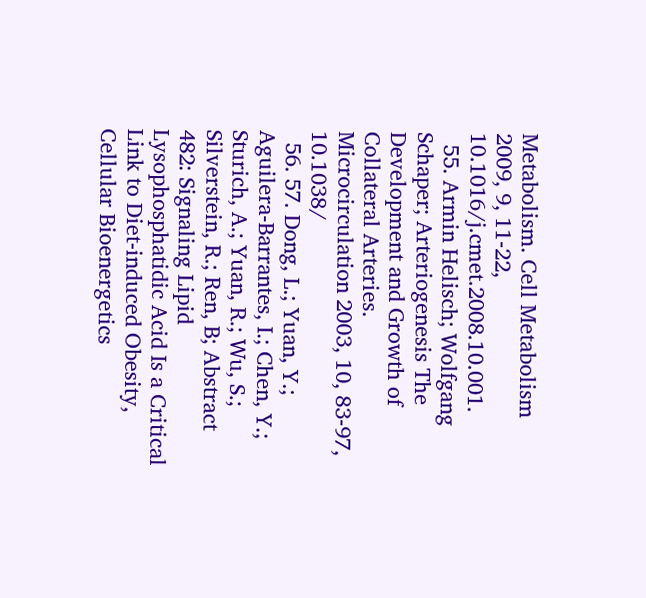Metabolism. Cell Metabolism 2009, 9, 11-22, 10.1016/j.cmet.2008.10.001.
  55. Armin Helisch; Wolfgang Schaper; Arteriogenesis The Development and Growth of Collateral Arteries. Microcirculation 2003, 10, 83-97, 10.1038/
  56. 57. Dong, L.; Yuan, Y.; Aguilera-Barrantes, I.; Chen, Y.; Sturich, A.; Yuan, R.; Wu, S.; Silverstein, R.; Ren, B; Abstract 482: Signaling Lipid Lysophosphatidic Acid Is a Critical Link to Diet-induced Obesity, Cellular Bioenergetics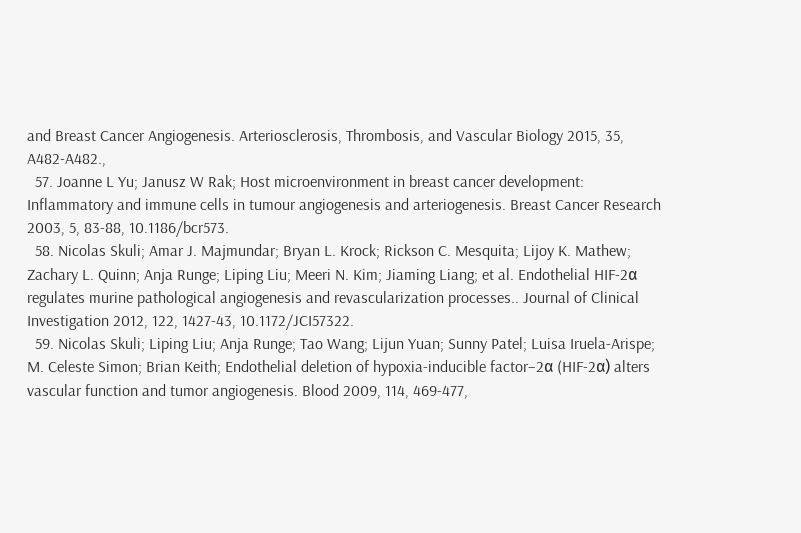and Breast Cancer Angiogenesis. Arteriosclerosis, Thrombosis, and Vascular Biology 2015, 35, A482-A482.,
  57. Joanne L Yu; Janusz W Rak; Host microenvironment in breast cancer development: Inflammatory and immune cells in tumour angiogenesis and arteriogenesis. Breast Cancer Research 2003, 5, 83-88, 10.1186/bcr573.
  58. Nicolas Skuli; Amar J. Majmundar; Bryan L. Krock; Rickson C. Mesquita; Lijoy K. Mathew; Zachary L. Quinn; Anja Runge; Liping Liu; Meeri N. Kim; Jiaming Liang; et al. Endothelial HIF-2α regulates murine pathological angiogenesis and revascularization processes.. Journal of Clinical Investigation 2012, 122, 1427-43, 10.1172/JCI57322.
  59. Nicolas Skuli; Liping Liu; Anja Runge; Tao Wang; Lijun Yuan; Sunny Patel; Luisa Iruela-Arispe; M. Celeste Simon; Brian Keith; Endothelial deletion of hypoxia-inducible factor–2α (HIF-2α) alters vascular function and tumor angiogenesis. Blood 2009, 114, 469-477,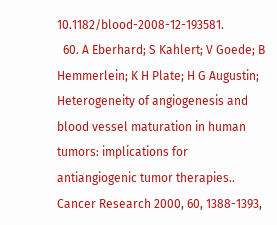10.1182/blood-2008-12-193581.
  60. A Eberhard; S Kahlert; V Goede; B Hemmerlein; K H Plate; H G Augustin; Heterogeneity of angiogenesis and blood vessel maturation in human tumors: implications for antiangiogenic tumor therapies.. Cancer Research 2000, 60, 1388-1393,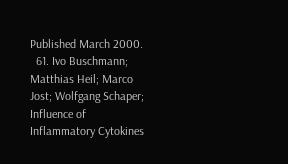Published March 2000.
  61. Ivo Buschmann; Matthias Heil; Marco Jost; Wolfgang Schaper; Influence of Inflammatory Cytokines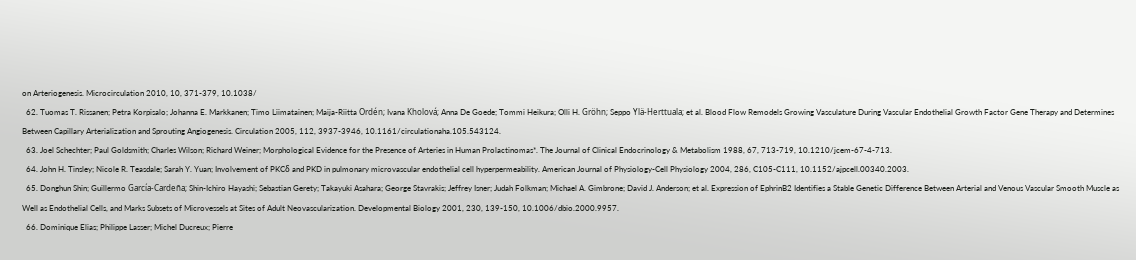on Arteriogenesis. Microcirculation 2010, 10, 371-379, 10.1038/
  62. Tuomas T. Rissanen; Petra Korpisalo; Johanna E. Markkanen; Timo Liimatainen; Maija-Riitta Ordén; Ivana Kholová; Anna De Goede; Tommi Heikura; Olli H. Gröhn; Seppo Ylä-Herttuala; et al. Blood Flow Remodels Growing Vasculature During Vascular Endothelial Growth Factor Gene Therapy and Determines Between Capillary Arterialization and Sprouting Angiogenesis. Circulation 2005, 112, 3937-3946, 10.1161/circulationaha.105.543124.
  63. Joel Schechter; Paul Goldsmith; Charles Wilson; Richard Weiner; Morphological Evidence for the Presence of Arteries in Human Prolactinomas*. The Journal of Clinical Endocrinology & Metabolism 1988, 67, 713-719, 10.1210/jcem-67-4-713.
  64. John H. Tinsley; Nicole R. Teasdale; Sarah Y. Yuan; Involvement of PKCδ and PKD in pulmonary microvascular endothelial cell hyperpermeability. American Journal of Physiology-Cell Physiology 2004, 286, C105-C111, 10.1152/ajpcell.00340.2003.
  65. Donghun Shin; Guillermo García-Cardeña; Shin-Ichiro Hayashi; Sebastian Gerety; Takayuki Asahara; George Stavrakis; Jeffrey Isner; Judah Folkman; Michael A. Gimbrone; David J. Anderson; et al. Expression of EphrinB2 Identifies a Stable Genetic Difference Between Arterial and Venous Vascular Smooth Muscle as Well as Endothelial Cells, and Marks Subsets of Microvessels at Sites of Adult Neovascularization. Developmental Biology 2001, 230, 139-150, 10.1006/dbio.2000.9957.
  66. Dominique Elias; Philippe Lasser; Michel Ducreux; Pierre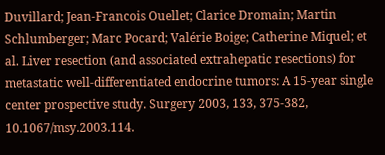Duvillard; Jean-Francois Ouellet; Clarice Dromain; Martin Schlumberger; Marc Pocard; Valérie Boige; Catherine Miquel; et al. Liver resection (and associated extrahepatic resections) for metastatic well-differentiated endocrine tumors: A 15-year single center prospective study. Surgery 2003, 133, 375-382, 10.1067/msy.2003.114.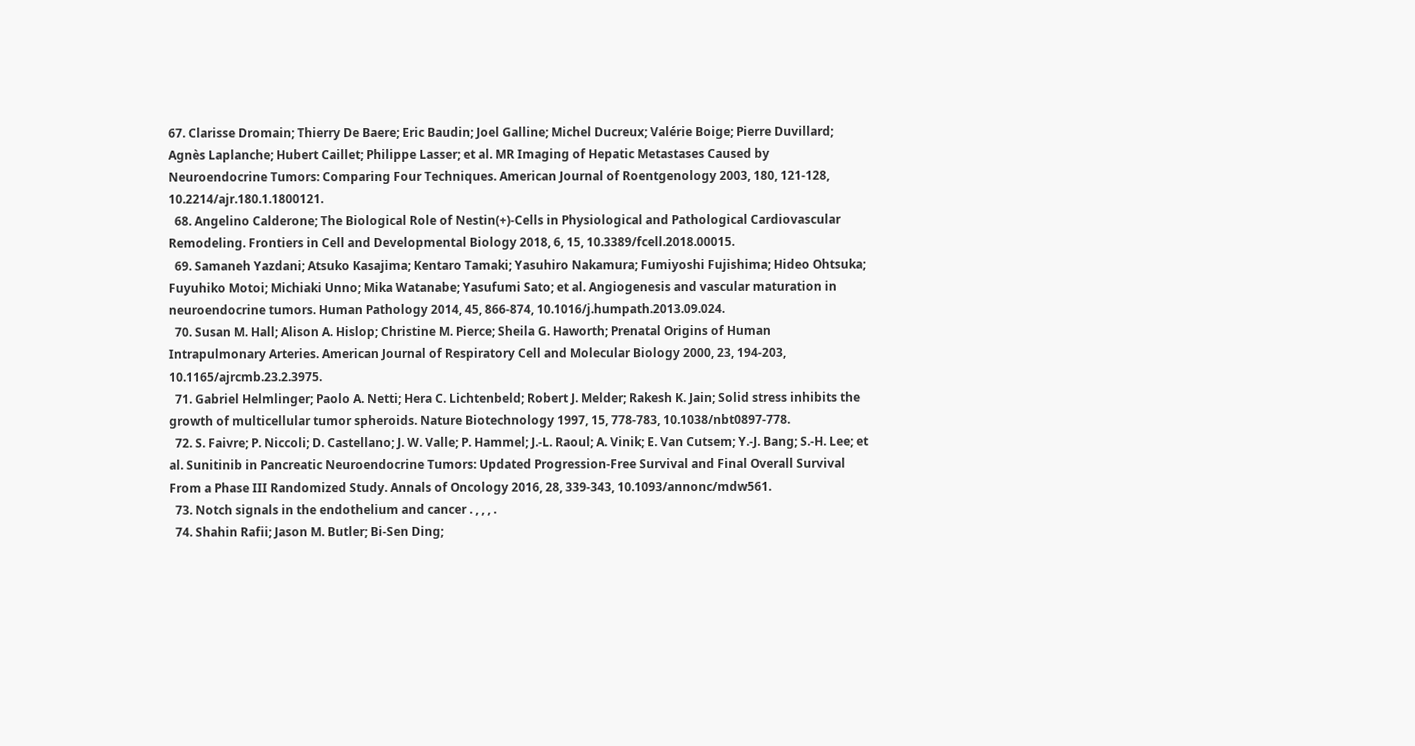67. Clarisse Dromain; Thierry De Baere; Eric Baudin; Joel Galline; Michel Ducreux; Valérie Boige; Pierre Duvillard; Agnès Laplanche; Hubert Caillet; Philippe Lasser; et al. MR Imaging of Hepatic Metastases Caused by Neuroendocrine Tumors: Comparing Four Techniques. American Journal of Roentgenology 2003, 180, 121-128, 10.2214/ajr.180.1.1800121.
  68. Angelino Calderone; The Biological Role of Nestin(+)-Cells in Physiological and Pathological Cardiovascular Remodeling. Frontiers in Cell and Developmental Biology 2018, 6, 15, 10.3389/fcell.2018.00015.
  69. Samaneh Yazdani; Atsuko Kasajima; Kentaro Tamaki; Yasuhiro Nakamura; Fumiyoshi Fujishima; Hideo Ohtsuka; Fuyuhiko Motoi; Michiaki Unno; Mika Watanabe; Yasufumi Sato; et al. Angiogenesis and vascular maturation in neuroendocrine tumors. Human Pathology 2014, 45, 866-874, 10.1016/j.humpath.2013.09.024.
  70. Susan M. Hall; Alison A. Hislop; Christine M. Pierce; Sheila G. Haworth; Prenatal Origins of Human Intrapulmonary Arteries. American Journal of Respiratory Cell and Molecular Biology 2000, 23, 194-203, 10.1165/ajrcmb.23.2.3975.
  71. Gabriel Helmlinger; Paolo A. Netti; Hera C. Lichtenbeld; Robert J. Melder; Rakesh K. Jain; Solid stress inhibits the growth of multicellular tumor spheroids. Nature Biotechnology 1997, 15, 778-783, 10.1038/nbt0897-778.
  72. S. Faivre; P. Niccoli; D. Castellano; J. W. Valle; P. Hammel; J.-L. Raoul; A. Vinik; E. Van Cutsem; Y.-J. Bang; S.-H. Lee; et al. Sunitinib in Pancreatic Neuroendocrine Tumors: Updated Progression-Free Survival and Final Overall Survival From a Phase III Randomized Study. Annals of Oncology 2016, 28, 339-343, 10.1093/annonc/mdw561.
  73. Notch signals in the endothelium and cancer . , , , .
  74. Shahin Rafii; Jason M. Butler; Bi-Sen Ding;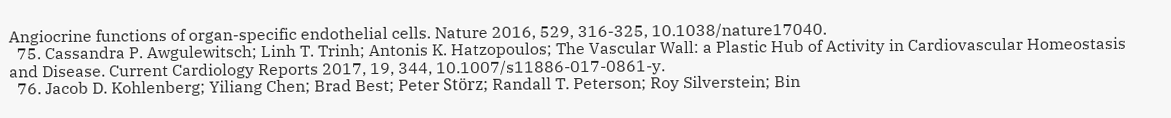Angiocrine functions of organ-specific endothelial cells. Nature 2016, 529, 316-325, 10.1038/nature17040.
  75. Cassandra P. Awgulewitsch; Linh T. Trinh; Antonis K. Hatzopoulos; The Vascular Wall: a Plastic Hub of Activity in Cardiovascular Homeostasis and Disease. Current Cardiology Reports 2017, 19, 344, 10.1007/s11886-017-0861-y.
  76. Jacob D. Kohlenberg; Yiliang Chen; Brad Best; Peter Störz; Randall T. Peterson; Roy Silverstein; Bin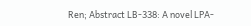Ren; Abstract LB-338: A novel LPA-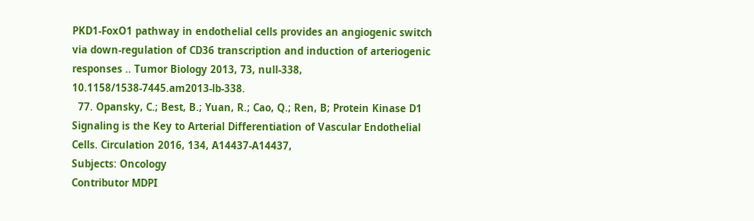PKD1-FoxO1 pathway in endothelial cells provides an angiogenic switch via down-regulation of CD36 transcription and induction of arteriogenic responses .. Tumor Biology 2013, 73, null-338, 10.1158/1538-7445.am2013-lb-338.
  77. Opansky, C.; Best, B.; Yuan, R.; Cao, Q.; Ren, B; Protein Kinase D1 Signaling is the Key to Arterial Differentiation of Vascular Endothelial Cells. Circulation 2016, 134, A14437-A14437,
Subjects: Oncology
Contributor MDPI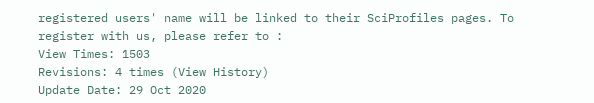registered users' name will be linked to their SciProfiles pages. To register with us, please refer to :
View Times: 1503
Revisions: 4 times (View History)
Update Date: 29 Oct 2020